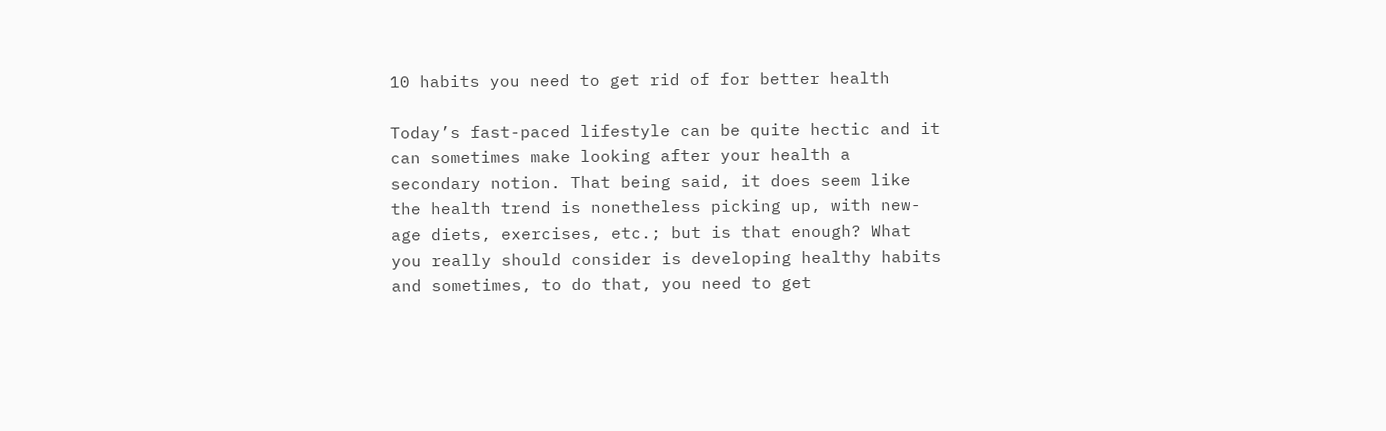10 habits you need to get rid of for better health

Today’s fast-paced lifestyle can be quite hectic and it can sometimes make looking after your health a secondary notion. That being said, it does seem like the health trend is nonetheless picking up, with new-age diets, exercises, etc.; but is that enough? What you really should consider is developing healthy habits and sometimes, to do that, you need to get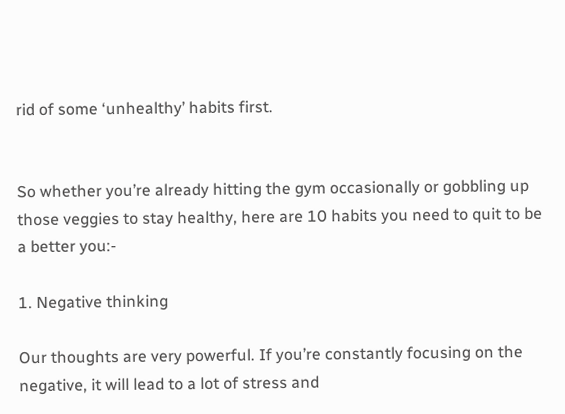rid of some ‘unhealthy’ habits first.


So whether you’re already hitting the gym occasionally or gobbling up those veggies to stay healthy, here are 10 habits you need to quit to be a better you:-

1. Negative thinking

Our thoughts are very powerful. If you’re constantly focusing on the negative, it will lead to a lot of stress and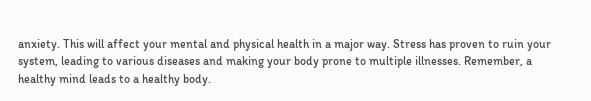anxiety. This will affect your mental and physical health in a major way. Stress has proven to ruin your system, leading to various diseases and making your body prone to multiple illnesses. Remember, a healthy mind leads to a healthy body.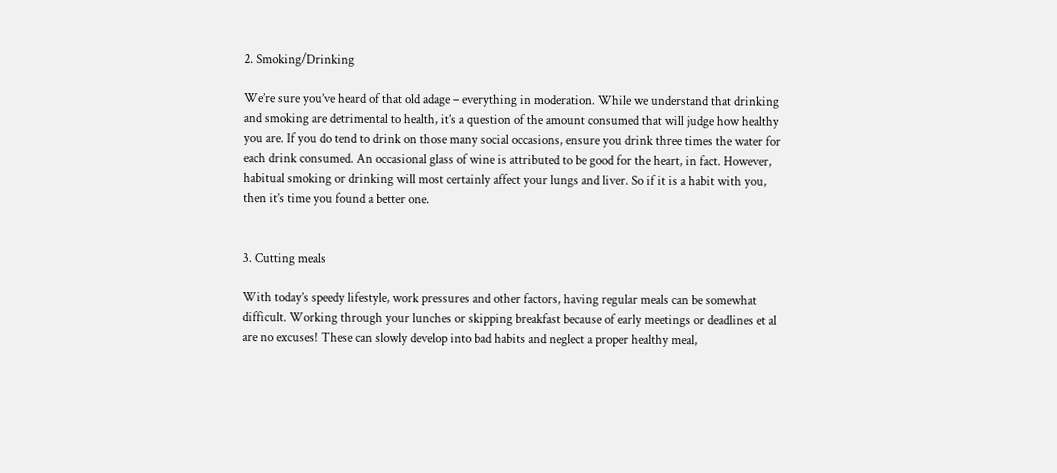2. Smoking/Drinking

We’re sure you’ve heard of that old adage – everything in moderation. While we understand that drinking and smoking are detrimental to health, it’s a question of the amount consumed that will judge how healthy you are. If you do tend to drink on those many social occasions, ensure you drink three times the water for each drink consumed. An occasional glass of wine is attributed to be good for the heart, in fact. However, habitual smoking or drinking will most certainly affect your lungs and liver. So if it is a habit with you, then it’s time you found a better one.


3. Cutting meals

With today’s speedy lifestyle, work pressures and other factors, having regular meals can be somewhat difficult. Working through your lunches or skipping breakfast because of early meetings or deadlines et al are no excuses! These can slowly develop into bad habits and neglect a proper healthy meal,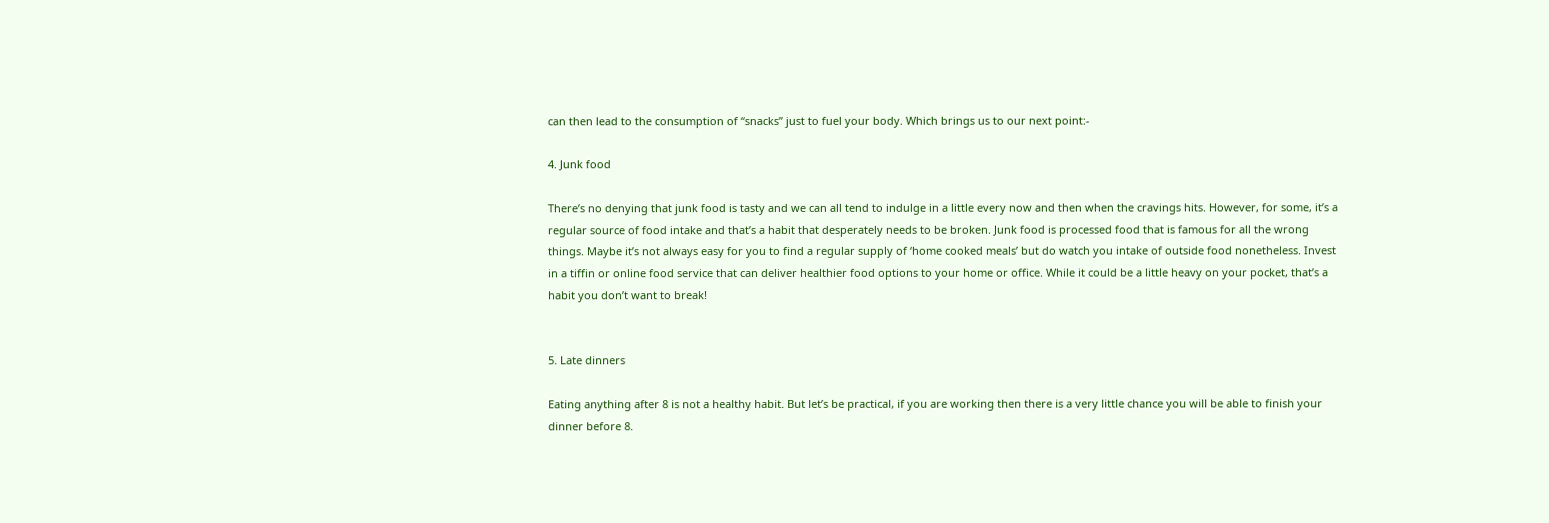can then lead to the consumption of “snacks” just to fuel your body. Which brings us to our next point:-

4. Junk food

There’s no denying that junk food is tasty and we can all tend to indulge in a little every now and then when the cravings hits. However, for some, it’s a regular source of food intake and that’s a habit that desperately needs to be broken. Junk food is processed food that is famous for all the wrong things. Maybe it’s not always easy for you to find a regular supply of ‘home cooked meals’ but do watch you intake of outside food nonetheless. Invest in a tiffin or online food service that can deliver healthier food options to your home or office. While it could be a little heavy on your pocket, that’s a habit you don’t want to break!


5. Late dinners

Eating anything after 8 is not a healthy habit. But let’s be practical, if you are working then there is a very little chance you will be able to finish your dinner before 8.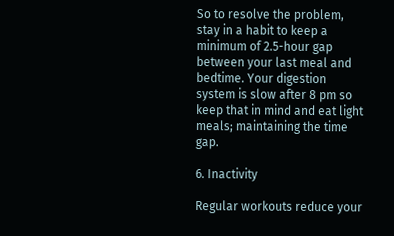So to resolve the problem, stay in a habit to keep a minimum of 2.5-hour gap between your last meal and bedtime. Your digestion system is slow after 8 pm so keep that in mind and eat light meals; maintaining the time gap.

6. Inactivity

Regular workouts reduce your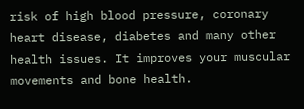risk of high blood pressure, coronary heart disease, diabetes and many other health issues. It improves your muscular movements and bone health.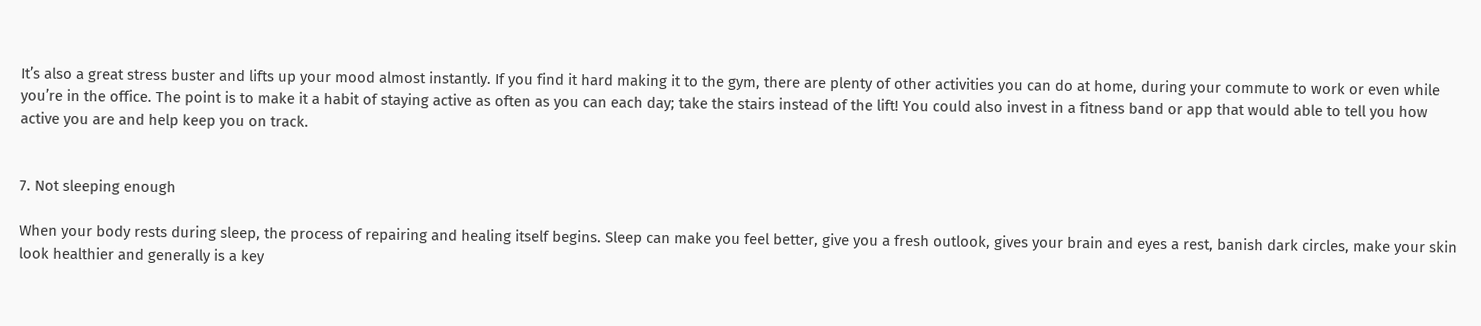It’s also a great stress buster and lifts up your mood almost instantly. If you find it hard making it to the gym, there are plenty of other activities you can do at home, during your commute to work or even while you’re in the office. The point is to make it a habit of staying active as often as you can each day; take the stairs instead of the lift! You could also invest in a fitness band or app that would able to tell you how active you are and help keep you on track.


7. Not sleeping enough

When your body rests during sleep, the process of repairing and healing itself begins. Sleep can make you feel better, give you a fresh outlook, gives your brain and eyes a rest, banish dark circles, make your skin look healthier and generally is a key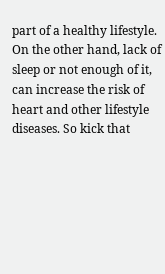part of a healthy lifestyle. On the other hand, lack of sleep or not enough of it, can increase the risk of heart and other lifestyle diseases. So kick that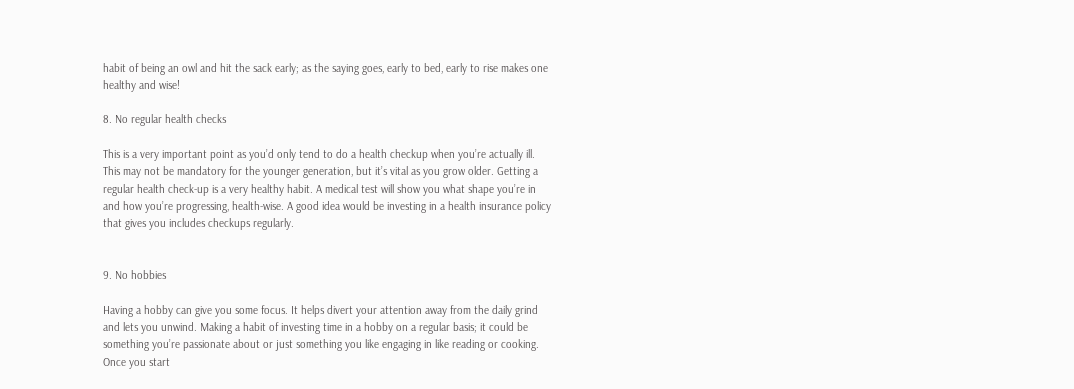habit of being an owl and hit the sack early; as the saying goes, early to bed, early to rise makes one healthy and wise!

8. No regular health checks

This is a very important point as you’d only tend to do a health checkup when you’re actually ill. This may not be mandatory for the younger generation, but it’s vital as you grow older. Getting a regular health check-up is a very healthy habit. A medical test will show you what shape you’re in and how you’re progressing, health-wise. A good idea would be investing in a health insurance policy that gives you includes checkups regularly.


9. No hobbies

Having a hobby can give you some focus. It helps divert your attention away from the daily grind and lets you unwind. Making a habit of investing time in a hobby on a regular basis; it could be something you’re passionate about or just something you like engaging in like reading or cooking. Once you start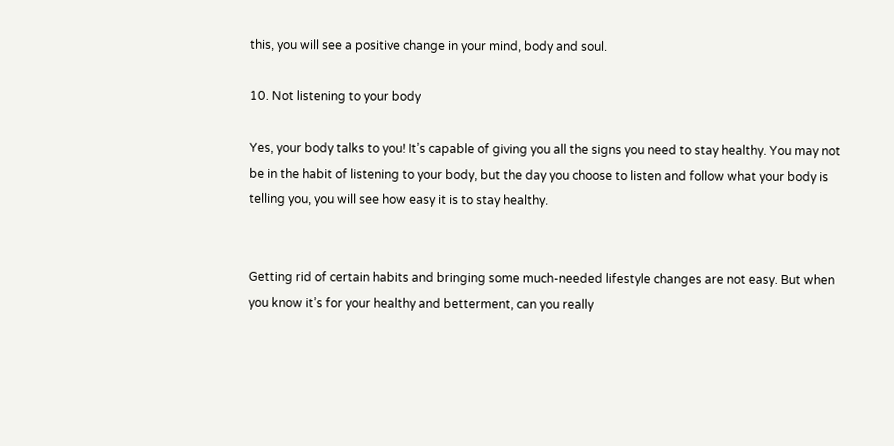this, you will see a positive change in your mind, body and soul.

10. Not listening to your body

Yes, your body talks to you! It’s capable of giving you all the signs you need to stay healthy. You may not be in the habit of listening to your body, but the day you choose to listen and follow what your body is telling you, you will see how easy it is to stay healthy.


Getting rid of certain habits and bringing some much-needed lifestyle changes are not easy. But when you know it’s for your healthy and betterment, can you really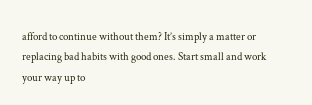afford to continue without them? It’s simply a matter or replacing bad habits with good ones. Start small and work your way up to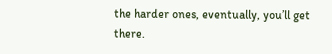the harder ones, eventually, you’ll get there.